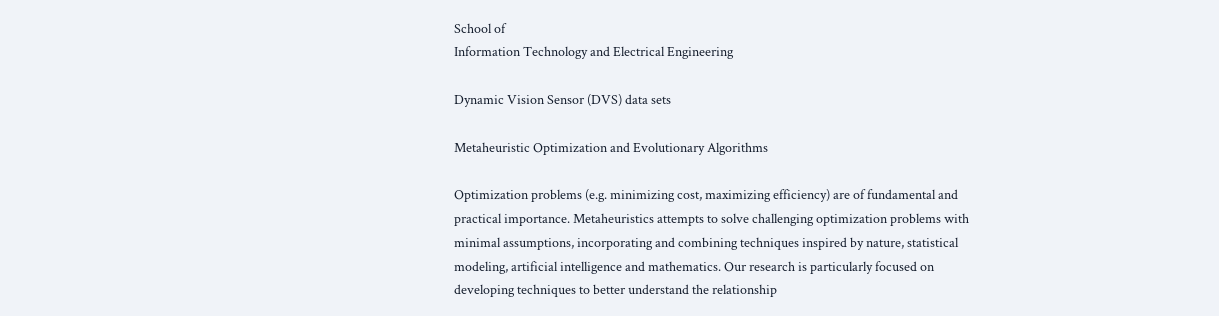School of
Information Technology and Electrical Engineering

Dynamic Vision Sensor (DVS) data sets

Metaheuristic Optimization and Evolutionary Algorithms

Optimization problems (e.g. minimizing cost, maximizing efficiency) are of fundamental and practical importance. Metaheuristics attempts to solve challenging optimization problems with minimal assumptions, incorporating and combining techniques inspired by nature, statistical modeling, artificial intelligence and mathematics. Our research is particularly focused on developing techniques to better understand the relationship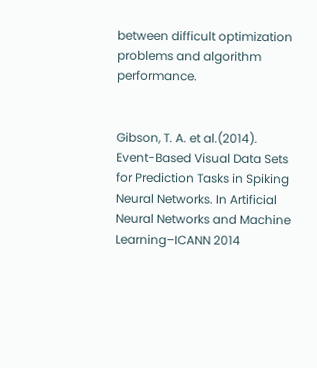between difficult optimization problems and algorithm performance.


Gibson, T. A. et al.(2014). Event-Based Visual Data Sets for Prediction Tasks in Spiking Neural Networks. In Artificial Neural Networks and Machine Learning–ICANN 2014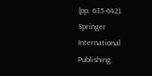(pp. 635-642). Springer International Publishing.